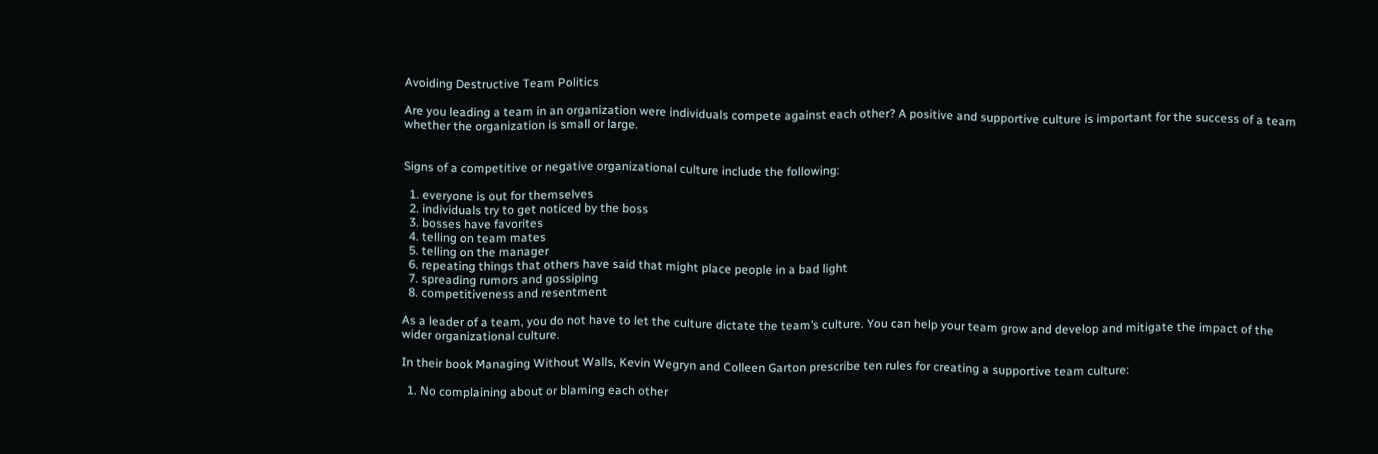Avoiding Destructive Team Politics

Are you leading a team in an organization were individuals compete against each other? A positive and supportive culture is important for the success of a team whether the organization is small or large.


Signs of a competitive or negative organizational culture include the following:

  1. everyone is out for themselves
  2. individuals try to get noticed by the boss
  3. bosses have favorites
  4. telling on team mates
  5. telling on the manager
  6. repeating things that others have said that might place people in a bad light
  7. spreading rumors and gossiping
  8. competitiveness and resentment

As a leader of a team, you do not have to let the culture dictate the team’s culture. You can help your team grow and develop and mitigate the impact of the wider organizational culture.

In their book Managing Without Walls, Kevin Wegryn and Colleen Garton prescribe ten rules for creating a supportive team culture:

  1. No complaining about or blaming each other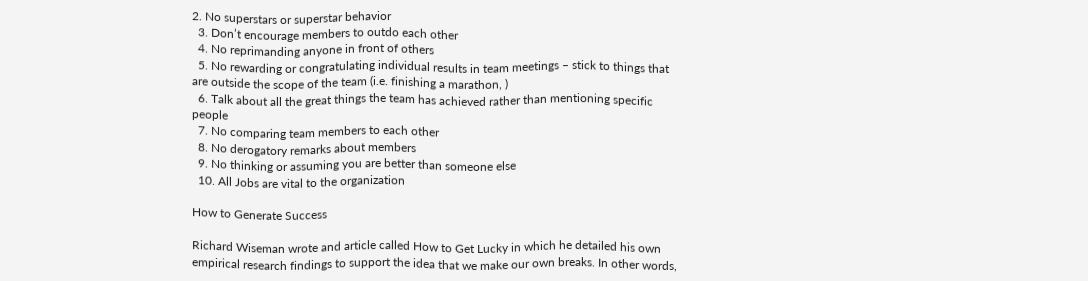2. No superstars or superstar behavior
  3. Don’t encourage members to outdo each other
  4. No reprimanding anyone in front of others
  5. No rewarding or congratulating individual results in team meetings – stick to things that are outside the scope of the team (i.e. finishing a marathon, )
  6. Talk about all the great things the team has achieved rather than mentioning specific people
  7. No comparing team members to each other
  8. No derogatory remarks about members
  9. No thinking or assuming you are better than someone else
  10. All Jobs are vital to the organization

How to Generate Success

Richard Wiseman wrote and article called How to Get Lucky in which he detailed his own empirical research findings to support the idea that we make our own breaks. In other words,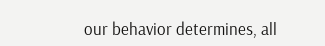our behavior determines, all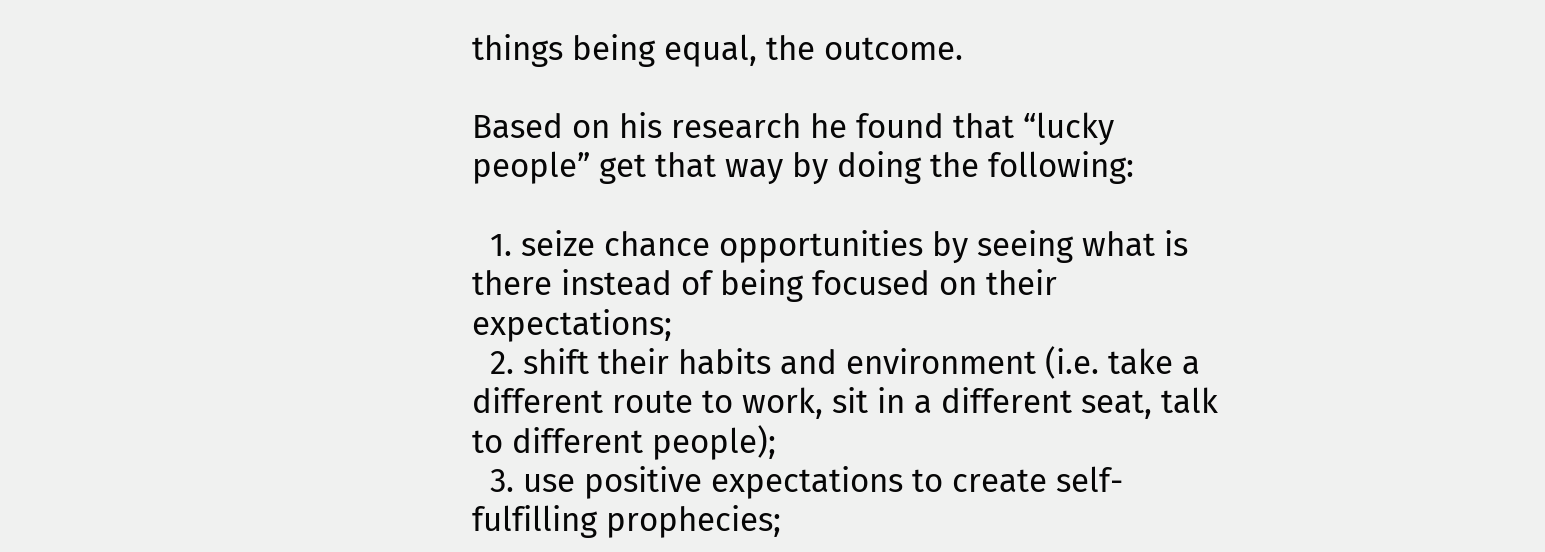things being equal, the outcome.

Based on his research he found that “lucky people” get that way by doing the following:

  1. seize chance opportunities by seeing what is there instead of being focused on their expectations;
  2. shift their habits and environment (i.e. take a different route to work, sit in a different seat, talk to different people);
  3. use positive expectations to create self-fulfilling prophecies;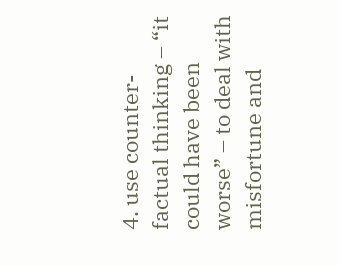4. use counter-factual thinking – “it could have been worse” – to deal with misfortune and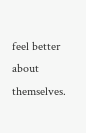feel better about themselves.